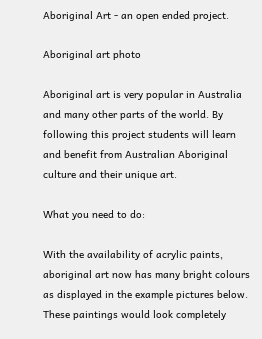Aboriginal Art - an open ended project.

Aboriginal art photo

Aboriginal art is very popular in Australia and many other parts of the world. By following this project students will learn and benefit from Australian Aboriginal culture and their unique art.

What you need to do:

With the availability of acrylic paints, aboriginal art now has many bright colours as displayed in the example pictures below. These paintings would look completely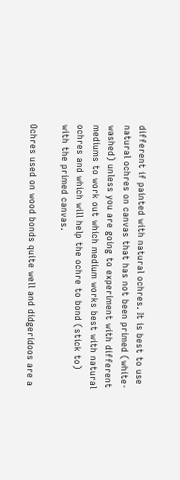different if painted with natural ochres. It is best to use natural ochres on canvas that has not been primed (white-washed) unless you are going to experiment with different mediums to work out which medium works best with natural ochres and which will help the ochre to bond (stick to) with the primed canvas.

Ochres used on wood bonds quite well and didgeridoos are a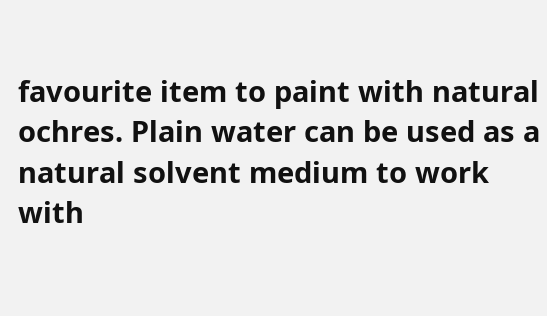favourite item to paint with natural ochres. Plain water can be used as a natural solvent medium to work with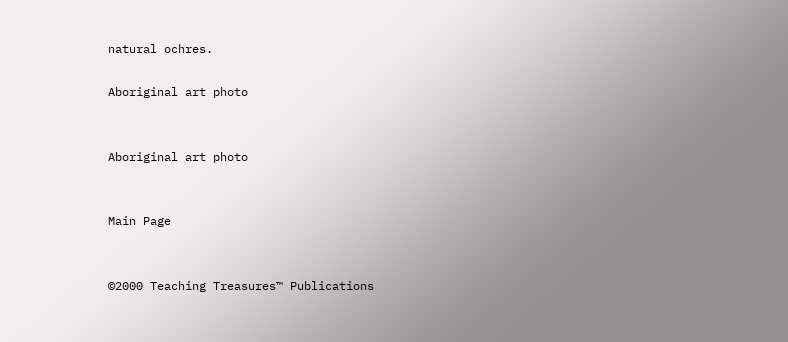natural ochres.

Aboriginal art photo


Aboriginal art photo


Main Page


©2000 Teaching Treasures™ Publications